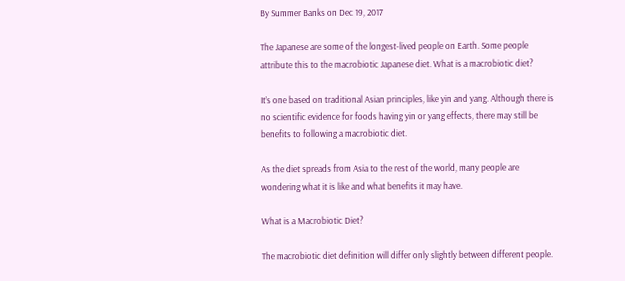By Summer Banks on Dec 19, 2017

The Japanese are some of the longest-lived people on Earth. Some people attribute this to the macrobiotic Japanese diet. What is a macrobiotic diet?

It’s one based on traditional Asian principles, like yin and yang. Although there is no scientific evidence for foods having yin or yang effects, there may still be benefits to following a macrobiotic diet.

As the diet spreads from Asia to the rest of the world, many people are wondering what it is like and what benefits it may have.

What is a Macrobiotic Diet?

The macrobiotic diet definition will differ only slightly between different people.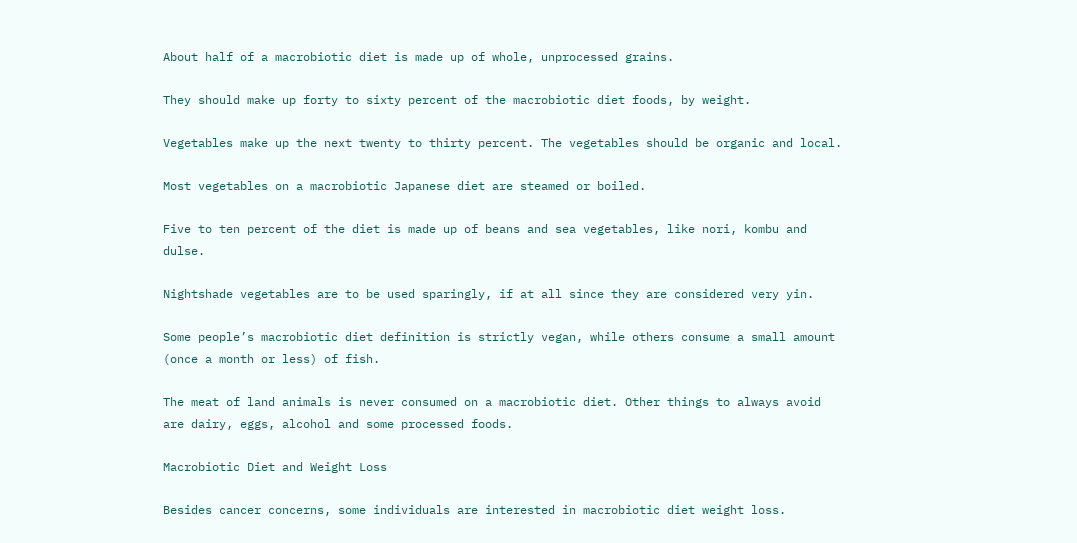About half of a macrobiotic diet is made up of whole, unprocessed grains.

They should make up forty to sixty percent of the macrobiotic diet foods, by weight.

Vegetables make up the next twenty to thirty percent. The vegetables should be organic and local.

Most vegetables on a macrobiotic Japanese diet are steamed or boiled.

Five to ten percent of the diet is made up of beans and sea vegetables, like nori, kombu and dulse.

Nightshade vegetables are to be used sparingly, if at all since they are considered very yin.

Some people’s macrobiotic diet definition is strictly vegan, while others consume a small amount (once a month or less) of fish.

The meat of land animals is never consumed on a macrobiotic diet. Other things to always avoid are dairy, eggs, alcohol and some processed foods.

Macrobiotic Diet and Weight Loss

Besides cancer concerns, some individuals are interested in macrobiotic diet weight loss.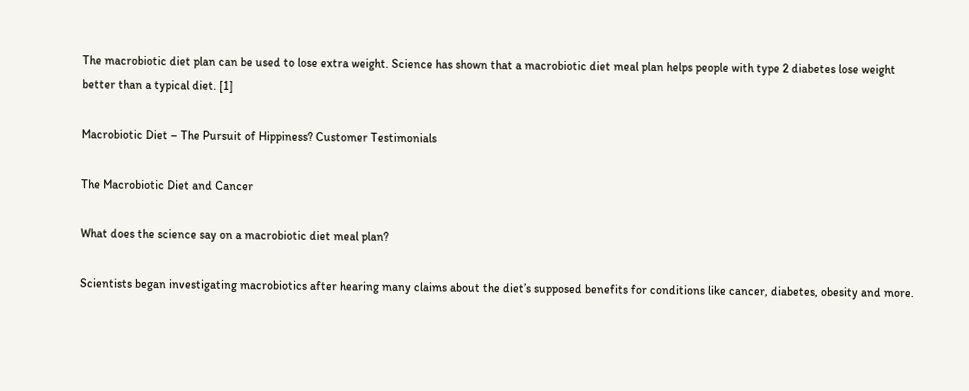The macrobiotic diet plan can be used to lose extra weight. Science has shown that a macrobiotic diet meal plan helps people with type 2 diabetes lose weight better than a typical diet. [1]

Macrobiotic Diet – The Pursuit of Hippiness? Customer Testimonials

The Macrobiotic Diet and Cancer

What does the science say on a macrobiotic diet meal plan?

Scientists began investigating macrobiotics after hearing many claims about the diet’s supposed benefits for conditions like cancer, diabetes, obesity and more.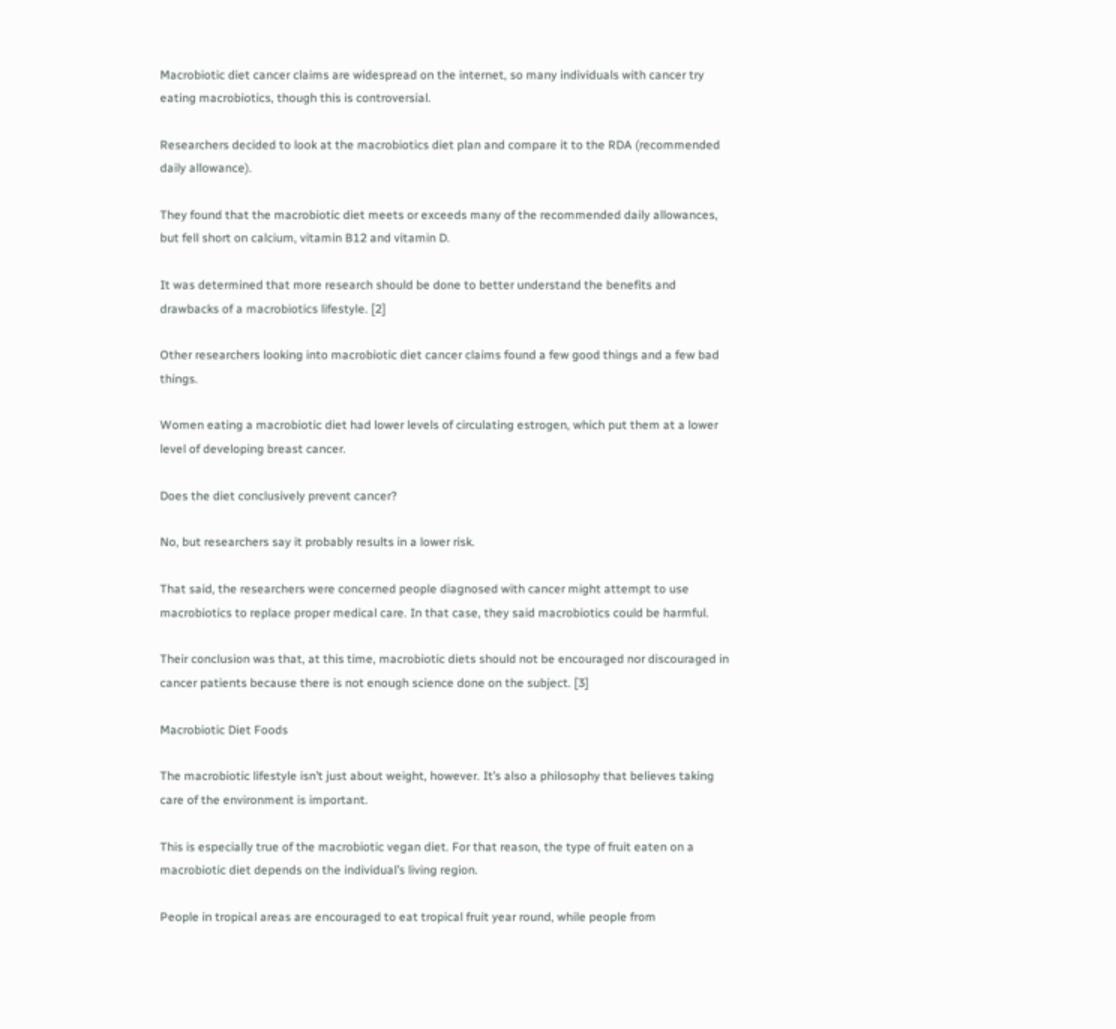Macrobiotic diet cancer claims are widespread on the internet, so many individuals with cancer try eating macrobiotics, though this is controversial.

Researchers decided to look at the macrobiotics diet plan and compare it to the RDA (recommended daily allowance).

They found that the macrobiotic diet meets or exceeds many of the recommended daily allowances, but fell short on calcium, vitamin B12 and vitamin D.

It was determined that more research should be done to better understand the benefits and drawbacks of a macrobiotics lifestyle. [2]

Other researchers looking into macrobiotic diet cancer claims found a few good things and a few bad things.

Women eating a macrobiotic diet had lower levels of circulating estrogen, which put them at a lower level of developing breast cancer.

Does the diet conclusively prevent cancer?

No, but researchers say it probably results in a lower risk.

That said, the researchers were concerned people diagnosed with cancer might attempt to use macrobiotics to replace proper medical care. In that case, they said macrobiotics could be harmful.

Their conclusion was that, at this time, macrobiotic diets should not be encouraged nor discouraged in cancer patients because there is not enough science done on the subject. [3]

Macrobiotic Diet Foods

The macrobiotic lifestyle isn’t just about weight, however. It’s also a philosophy that believes taking care of the environment is important.

This is especially true of the macrobiotic vegan diet. For that reason, the type of fruit eaten on a macrobiotic diet depends on the individual’s living region.

People in tropical areas are encouraged to eat tropical fruit year round, while people from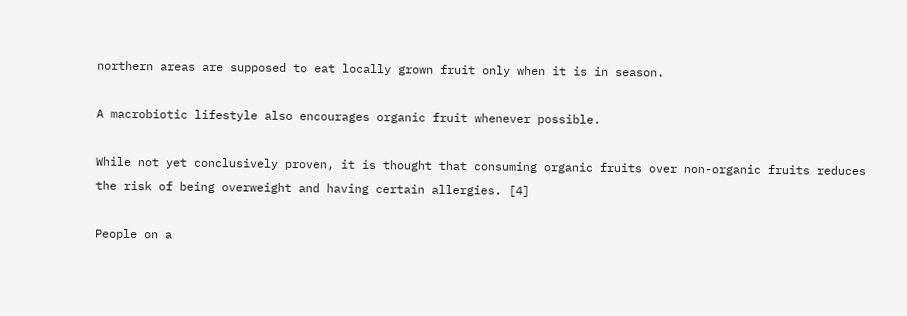northern areas are supposed to eat locally grown fruit only when it is in season.

A macrobiotic lifestyle also encourages organic fruit whenever possible.

While not yet conclusively proven, it is thought that consuming organic fruits over non-organic fruits reduces the risk of being overweight and having certain allergies. [4]

People on a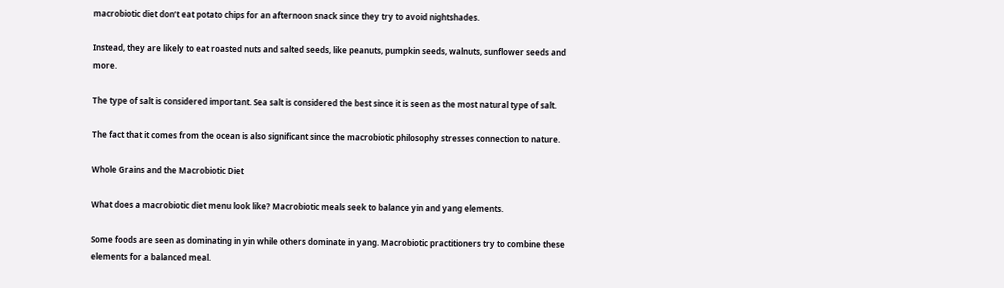macrobiotic diet don’t eat potato chips for an afternoon snack since they try to avoid nightshades.

Instead, they are likely to eat roasted nuts and salted seeds, like peanuts, pumpkin seeds, walnuts, sunflower seeds and more.

The type of salt is considered important. Sea salt is considered the best since it is seen as the most natural type of salt.

The fact that it comes from the ocean is also significant since the macrobiotic philosophy stresses connection to nature.

Whole Grains and the Macrobiotic Diet

What does a macrobiotic diet menu look like? Macrobiotic meals seek to balance yin and yang elements.

Some foods are seen as dominating in yin while others dominate in yang. Macrobiotic practitioners try to combine these elements for a balanced meal.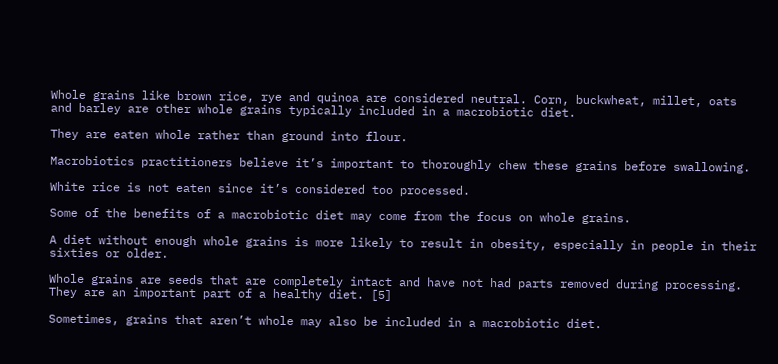Whole grains like brown rice, rye and quinoa are considered neutral. Corn, buckwheat, millet, oats and barley are other whole grains typically included in a macrobiotic diet.

They are eaten whole rather than ground into flour.

Macrobiotics practitioners believe it’s important to thoroughly chew these grains before swallowing.

White rice is not eaten since it’s considered too processed.

Some of the benefits of a macrobiotic diet may come from the focus on whole grains.

A diet without enough whole grains is more likely to result in obesity, especially in people in their sixties or older.

Whole grains are seeds that are completely intact and have not had parts removed during processing. They are an important part of a healthy diet. [5]

Sometimes, grains that aren’t whole may also be included in a macrobiotic diet.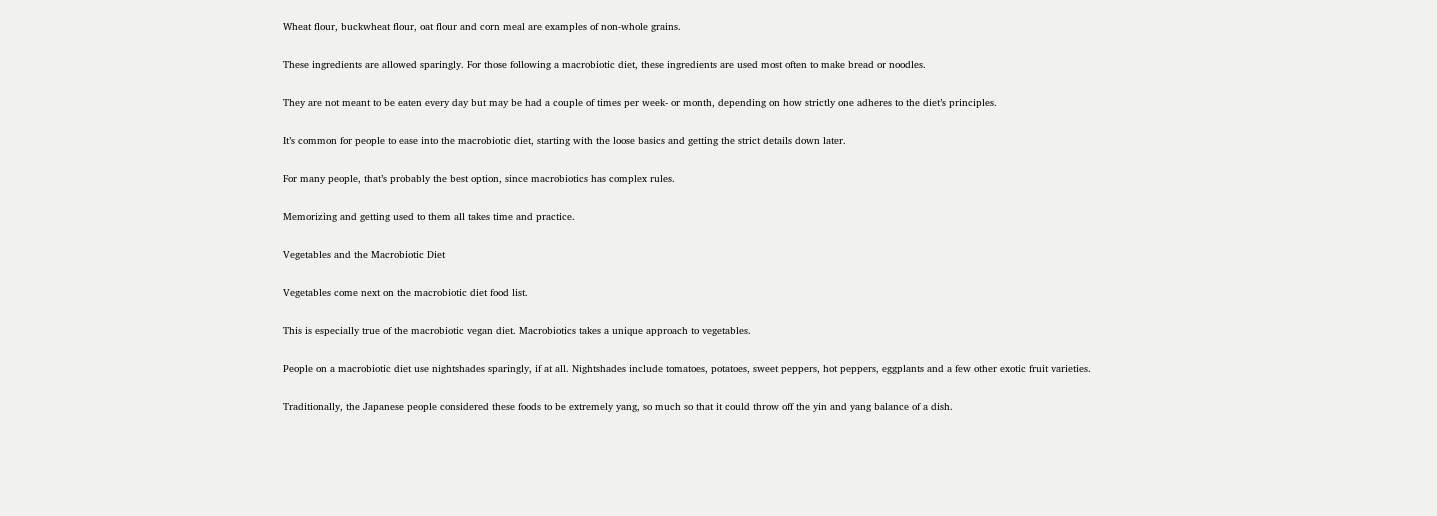Wheat flour, buckwheat flour, oat flour and corn meal are examples of non-whole grains.

These ingredients are allowed sparingly. For those following a macrobiotic diet, these ingredients are used most often to make bread or noodles.

They are not meant to be eaten every day but may be had a couple of times per week- or month, depending on how strictly one adheres to the diet’s principles.

It’s common for people to ease into the macrobiotic diet, starting with the loose basics and getting the strict details down later.

For many people, that’s probably the best option, since macrobiotics has complex rules.

Memorizing and getting used to them all takes time and practice.

Vegetables and the Macrobiotic Diet

Vegetables come next on the macrobiotic diet food list.

This is especially true of the macrobiotic vegan diet. Macrobiotics takes a unique approach to vegetables.

People on a macrobiotic diet use nightshades sparingly, if at all. Nightshades include tomatoes, potatoes, sweet peppers, hot peppers, eggplants and a few other exotic fruit varieties.

Traditionally, the Japanese people considered these foods to be extremely yang, so much so that it could throw off the yin and yang balance of a dish.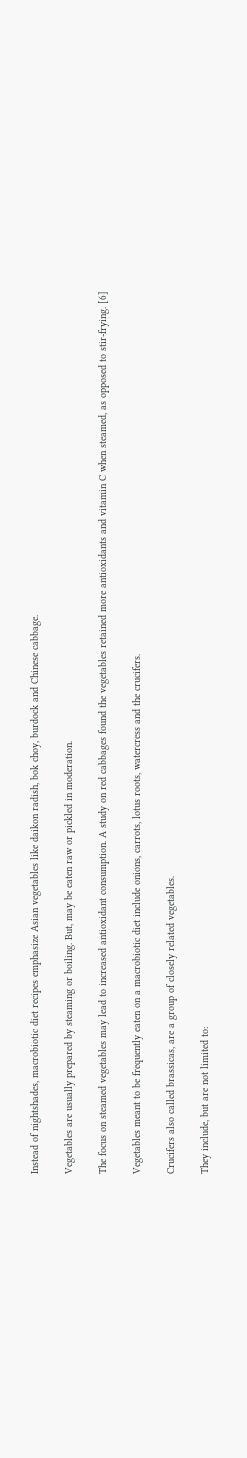Instead of nightshades, macrobiotic diet recipes emphasize Asian vegetables like daikon radish, bok choy, burdock and Chinese cabbage.

Vegetables are usually prepared by steaming or boiling. But, may be eaten raw or pickled in moderation.

The focus on steamed vegetables may lead to increased antioxidant consumption. A study on red cabbages found the vegetables retained more antioxidants and vitamin C when steamed, as opposed to stir-frying. [6]

Vegetables meant to be frequently eaten on a macrobiotic diet include onions, carrots, lotus roots, watercress and the crucifers.

Crucifers also called brassicas, are a group of closely related vegetables.

They include, but are not limited to: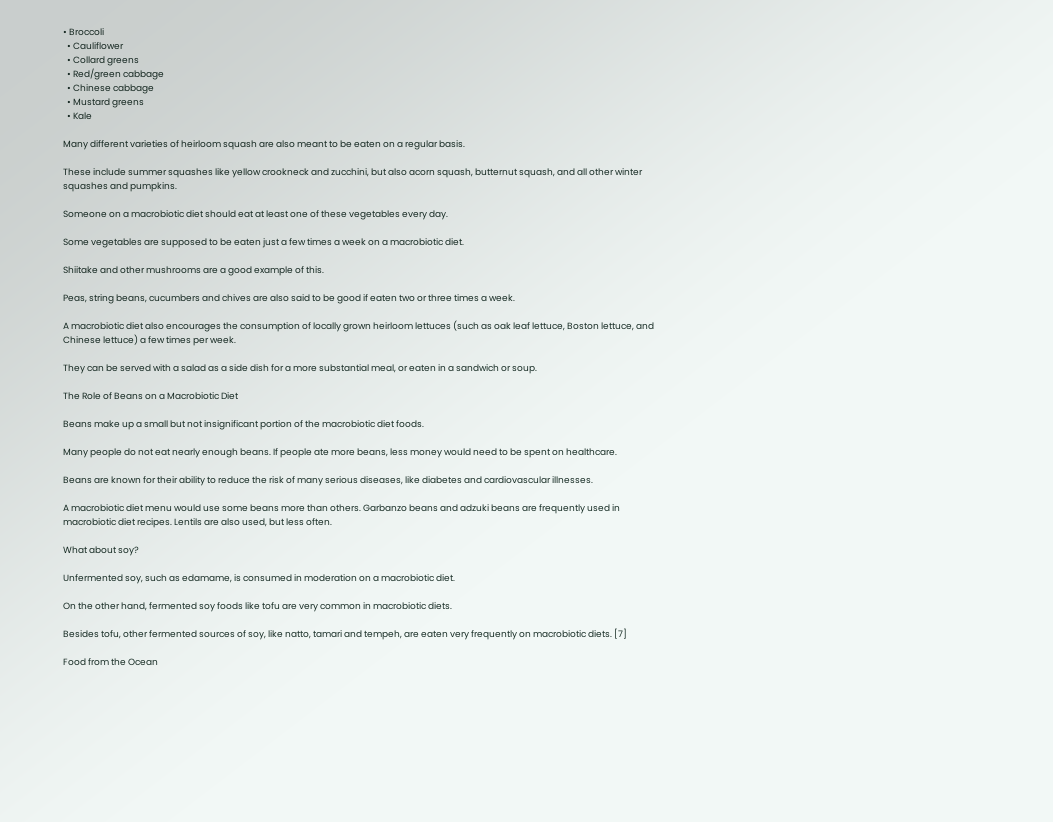• Broccoli
  • Cauliflower
  • Collard greens
  • Red/green cabbage
  • Chinese cabbage
  • Mustard greens
  • Kale

Many different varieties of heirloom squash are also meant to be eaten on a regular basis.

These include summer squashes like yellow crookneck and zucchini, but also acorn squash, butternut squash, and all other winter squashes and pumpkins.

Someone on a macrobiotic diet should eat at least one of these vegetables every day.

Some vegetables are supposed to be eaten just a few times a week on a macrobiotic diet.

Shiitake and other mushrooms are a good example of this.

Peas, string beans, cucumbers and chives are also said to be good if eaten two or three times a week.

A macrobiotic diet also encourages the consumption of locally grown heirloom lettuces (such as oak leaf lettuce, Boston lettuce, and Chinese lettuce) a few times per week.

They can be served with a salad as a side dish for a more substantial meal, or eaten in a sandwich or soup.

The Role of Beans on a Macrobiotic Diet

Beans make up a small but not insignificant portion of the macrobiotic diet foods.

Many people do not eat nearly enough beans. If people ate more beans, less money would need to be spent on healthcare.

Beans are known for their ability to reduce the risk of many serious diseases, like diabetes and cardiovascular illnesses.

A macrobiotic diet menu would use some beans more than others. Garbanzo beans and adzuki beans are frequently used in macrobiotic diet recipes. Lentils are also used, but less often.

What about soy?

Unfermented soy, such as edamame, is consumed in moderation on a macrobiotic diet.

On the other hand, fermented soy foods like tofu are very common in macrobiotic diets.

Besides tofu, other fermented sources of soy, like natto, tamari and tempeh, are eaten very frequently on macrobiotic diets. [7]

Food from the Ocean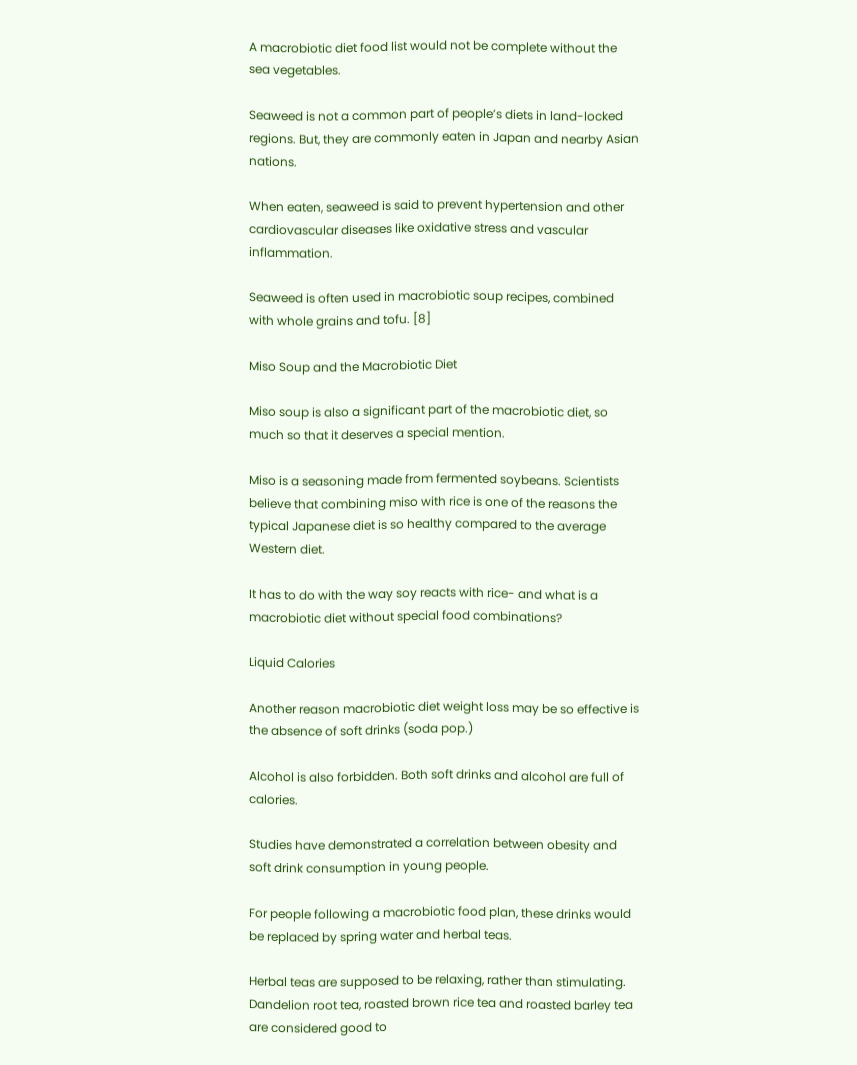A macrobiotic diet food list would not be complete without the sea vegetables.

Seaweed is not a common part of people’s diets in land-locked regions. But, they are commonly eaten in Japan and nearby Asian nations.

When eaten, seaweed is said to prevent hypertension and other cardiovascular diseases like oxidative stress and vascular inflammation.

Seaweed is often used in macrobiotic soup recipes, combined with whole grains and tofu. [8]

Miso Soup and the Macrobiotic Diet

Miso soup is also a significant part of the macrobiotic diet, so much so that it deserves a special mention.

Miso is a seasoning made from fermented soybeans. Scientists believe that combining miso with rice is one of the reasons the typical Japanese diet is so healthy compared to the average Western diet.

It has to do with the way soy reacts with rice- and what is a macrobiotic diet without special food combinations?

Liquid Calories

Another reason macrobiotic diet weight loss may be so effective is the absence of soft drinks (soda pop.)

Alcohol is also forbidden. Both soft drinks and alcohol are full of calories.

Studies have demonstrated a correlation between obesity and soft drink consumption in young people.

For people following a macrobiotic food plan, these drinks would be replaced by spring water and herbal teas.

Herbal teas are supposed to be relaxing, rather than stimulating. Dandelion root tea, roasted brown rice tea and roasted barley tea are considered good to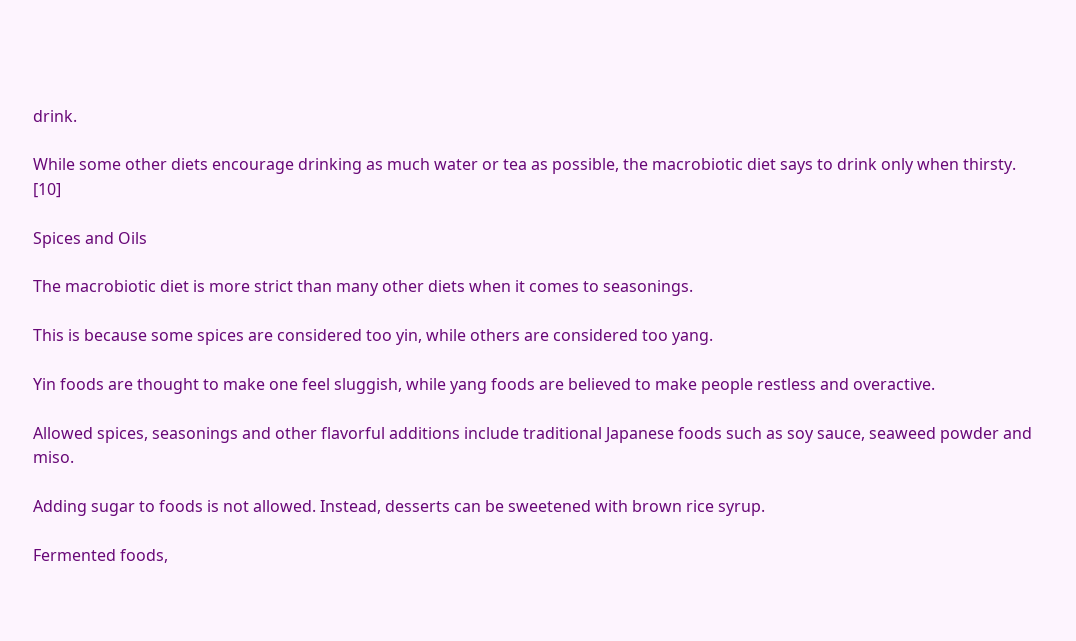drink.

While some other diets encourage drinking as much water or tea as possible, the macrobiotic diet says to drink only when thirsty. [10]

Spices and Oils

The macrobiotic diet is more strict than many other diets when it comes to seasonings.

This is because some spices are considered too yin, while others are considered too yang.

Yin foods are thought to make one feel sluggish, while yang foods are believed to make people restless and overactive.

Allowed spices, seasonings and other flavorful additions include traditional Japanese foods such as soy sauce, seaweed powder and miso.

Adding sugar to foods is not allowed. Instead, desserts can be sweetened with brown rice syrup.

Fermented foods,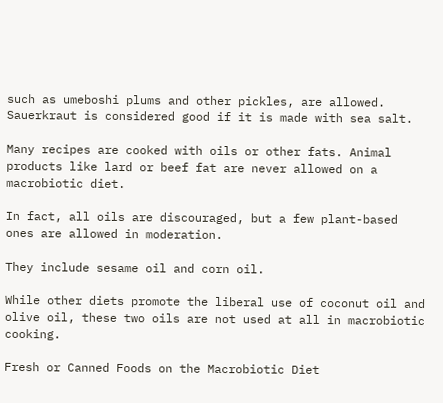such as umeboshi plums and other pickles, are allowed. Sauerkraut is considered good if it is made with sea salt.

Many recipes are cooked with oils or other fats. Animal products like lard or beef fat are never allowed on a macrobiotic diet.

In fact, all oils are discouraged, but a few plant-based ones are allowed in moderation.

They include sesame oil and corn oil.

While other diets promote the liberal use of coconut oil and olive oil, these two oils are not used at all in macrobiotic cooking.

Fresh or Canned Foods on the Macrobiotic Diet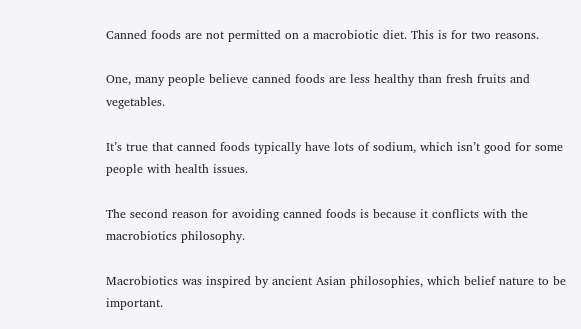Canned foods are not permitted on a macrobiotic diet. This is for two reasons.

One, many people believe canned foods are less healthy than fresh fruits and vegetables.

It’s true that canned foods typically have lots of sodium, which isn’t good for some people with health issues.

The second reason for avoiding canned foods is because it conflicts with the macrobiotics philosophy.

Macrobiotics was inspired by ancient Asian philosophies, which belief nature to be important.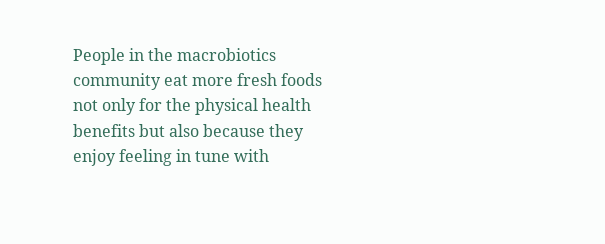People in the macrobiotics community eat more fresh foods not only for the physical health benefits but also because they enjoy feeling in tune with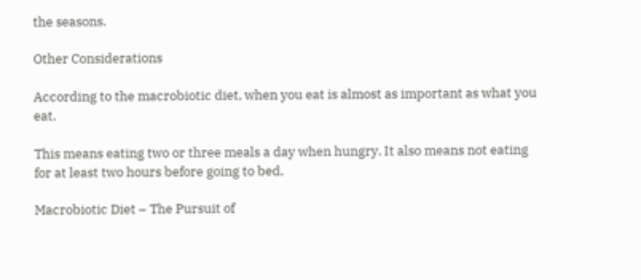the seasons.

Other Considerations

According to the macrobiotic diet, when you eat is almost as important as what you eat.

This means eating two or three meals a day when hungry. It also means not eating for at least two hours before going to bed.

Macrobiotic Diet – The Pursuit of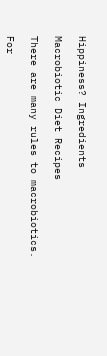Hippiness? Ingredients

Macrobiotic Diet Recipes

There are many rules to macrobiotics.

For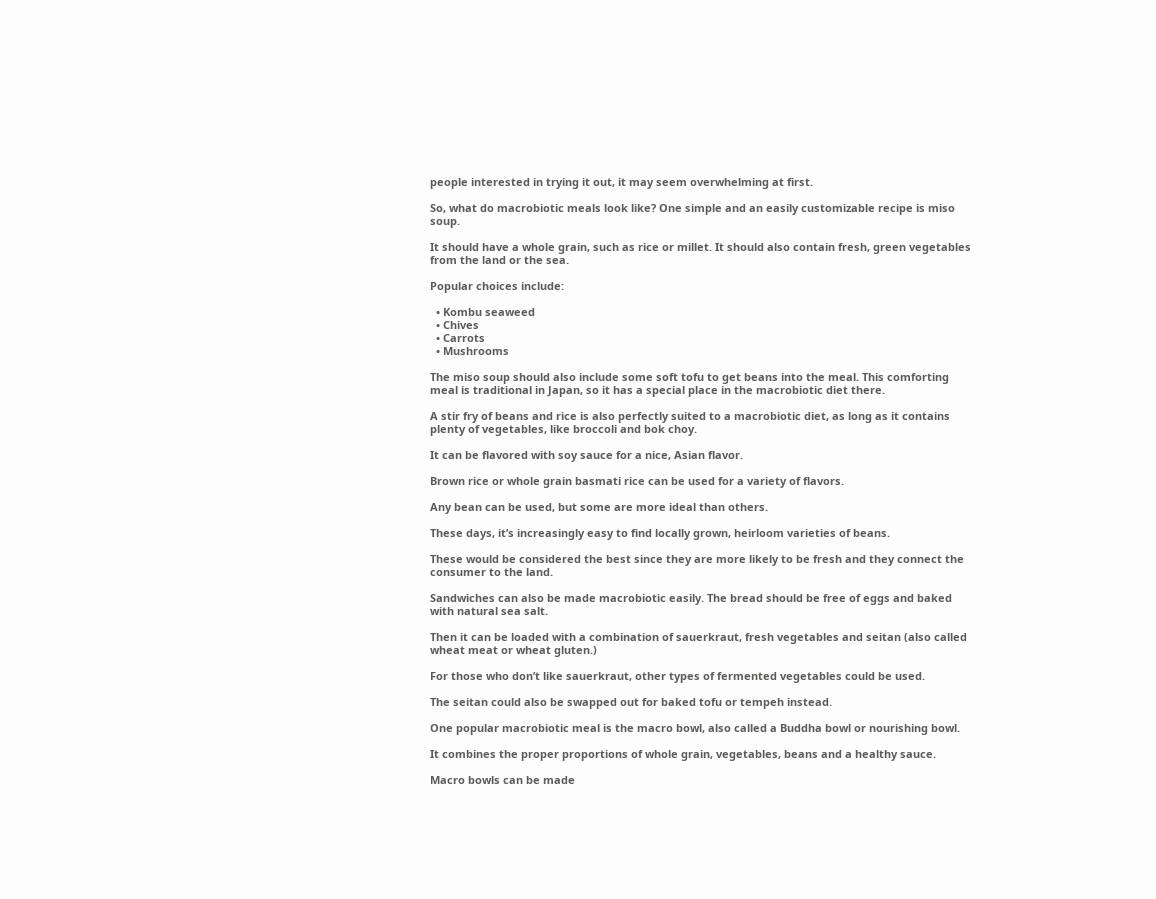people interested in trying it out, it may seem overwhelming at first.

So, what do macrobiotic meals look like? One simple and an easily customizable recipe is miso soup.

It should have a whole grain, such as rice or millet. It should also contain fresh, green vegetables from the land or the sea.

Popular choices include:

  • Kombu seaweed
  • Chives
  • Carrots
  • Mushrooms

The miso soup should also include some soft tofu to get beans into the meal. This comforting meal is traditional in Japan, so it has a special place in the macrobiotic diet there.

A stir fry of beans and rice is also perfectly suited to a macrobiotic diet, as long as it contains plenty of vegetables, like broccoli and bok choy.

It can be flavored with soy sauce for a nice, Asian flavor.

Brown rice or whole grain basmati rice can be used for a variety of flavors.

Any bean can be used, but some are more ideal than others.

These days, it’s increasingly easy to find locally grown, heirloom varieties of beans.

These would be considered the best since they are more likely to be fresh and they connect the consumer to the land.

Sandwiches can also be made macrobiotic easily. The bread should be free of eggs and baked with natural sea salt.

Then it can be loaded with a combination of sauerkraut, fresh vegetables and seitan (also called wheat meat or wheat gluten.)

For those who don’t like sauerkraut, other types of fermented vegetables could be used.

The seitan could also be swapped out for baked tofu or tempeh instead.

One popular macrobiotic meal is the macro bowl, also called a Buddha bowl or nourishing bowl.

It combines the proper proportions of whole grain, vegetables, beans and a healthy sauce.

Macro bowls can be made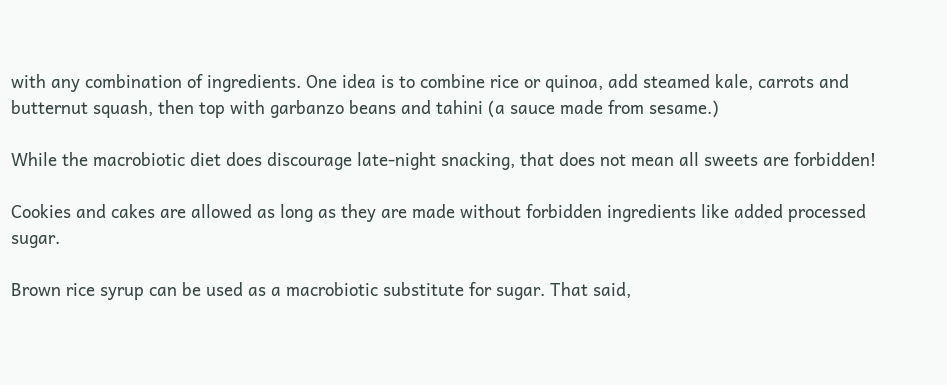with any combination of ingredients. One idea is to combine rice or quinoa, add steamed kale, carrots and butternut squash, then top with garbanzo beans and tahini (a sauce made from sesame.)

While the macrobiotic diet does discourage late-night snacking, that does not mean all sweets are forbidden!

Cookies and cakes are allowed as long as they are made without forbidden ingredients like added processed sugar.

Brown rice syrup can be used as a macrobiotic substitute for sugar. That said,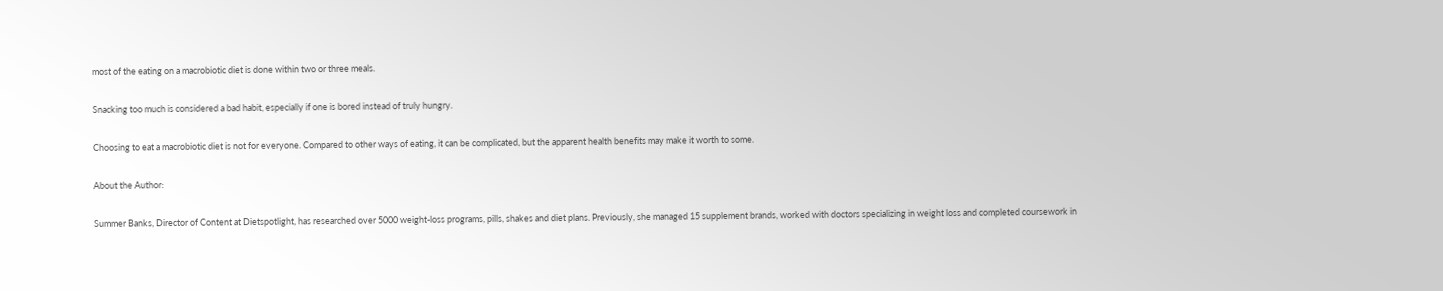most of the eating on a macrobiotic diet is done within two or three meals.

Snacking too much is considered a bad habit, especially if one is bored instead of truly hungry.

Choosing to eat a macrobiotic diet is not for everyone. Compared to other ways of eating, it can be complicated, but the apparent health benefits may make it worth to some.

About the Author:

Summer Banks, Director of Content at Dietspotlight, has researched over 5000 weight-loss programs, pills, shakes and diet plans. Previously, she managed 15 supplement brands, worked with doctors specializing in weight loss and completed coursework in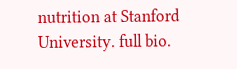nutrition at Stanford University. full bio.